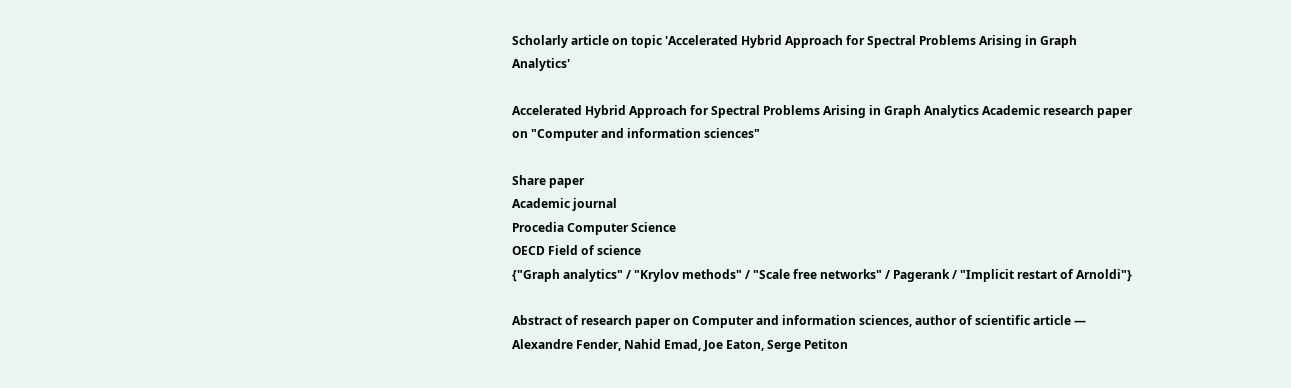Scholarly article on topic 'Accelerated Hybrid Approach for Spectral Problems Arising in Graph Analytics'

Accelerated Hybrid Approach for Spectral Problems Arising in Graph Analytics Academic research paper on "Computer and information sciences"

Share paper
Academic journal
Procedia Computer Science
OECD Field of science
{"Graph analytics" / "Krylov methods" / "Scale free networks" / Pagerank / "Implicit restart of Arnoldi"}

Abstract of research paper on Computer and information sciences, author of scientific article — Alexandre Fender, Nahid Emad, Joe Eaton, Serge Petiton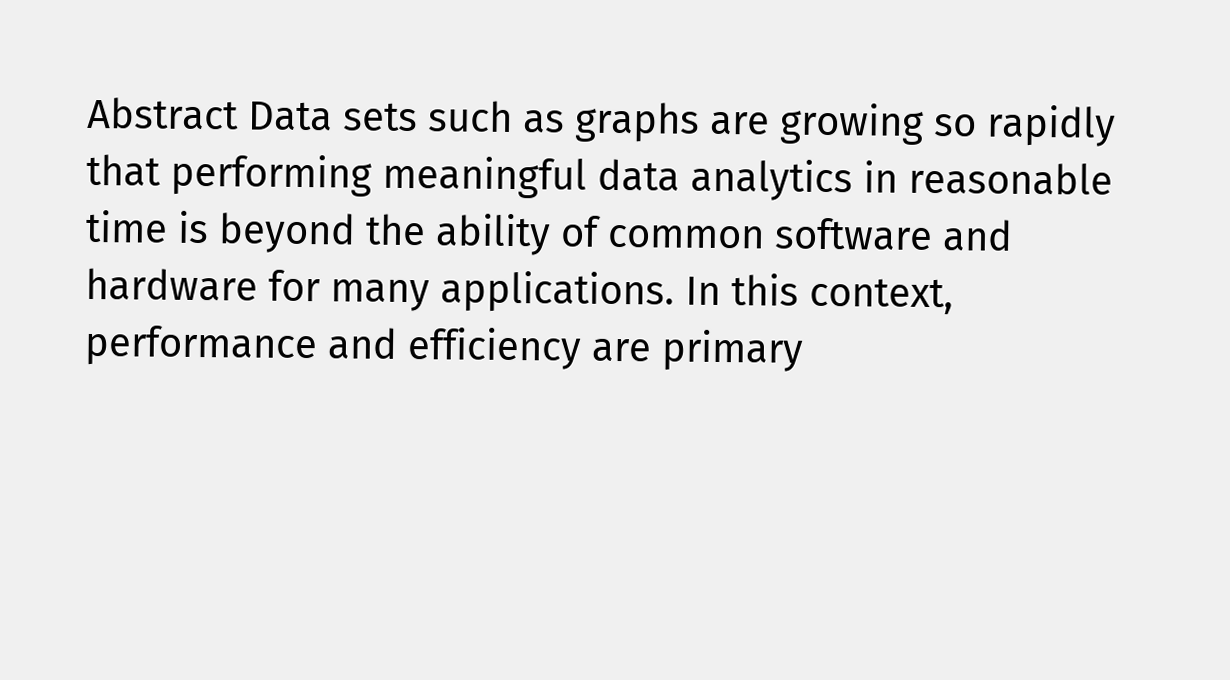Abstract Data sets such as graphs are growing so rapidly that performing meaningful data analytics in reasonable time is beyond the ability of common software and hardware for many applications. In this context, performance and efficiency are primary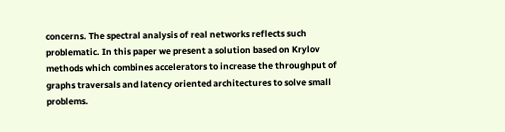concerns. The spectral analysis of real networks reflects such problematic. In this paper we present a solution based on Krylov methods which combines accelerators to increase the throughput of graphs traversals and latency oriented architectures to solve small problems.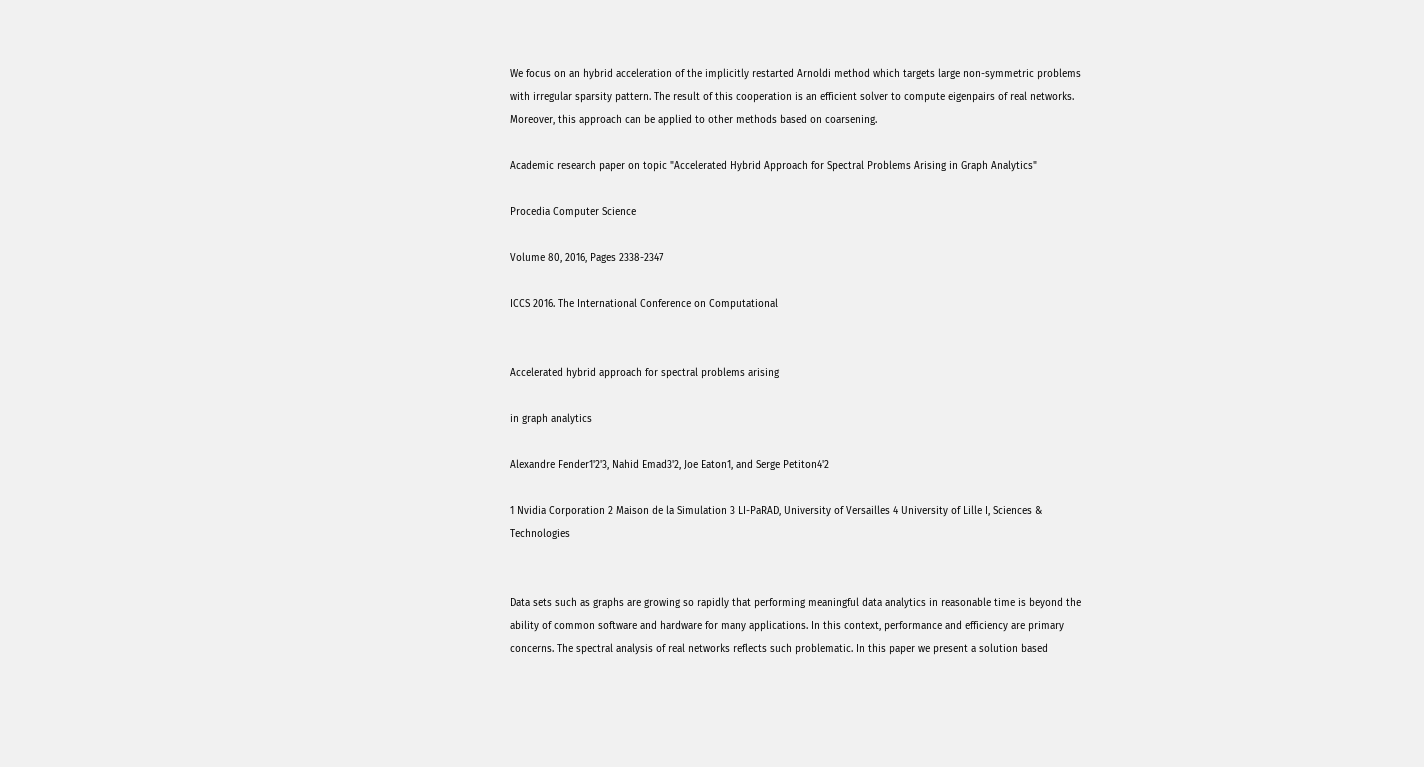We focus on an hybrid acceleration of the implicitly restarted Arnoldi method which targets large non-symmetric problems with irregular sparsity pattern. The result of this cooperation is an efficient solver to compute eigenpairs of real networks. Moreover, this approach can be applied to other methods based on coarsening.

Academic research paper on topic "Accelerated Hybrid Approach for Spectral Problems Arising in Graph Analytics"

Procedia Computer Science

Volume 80, 2016, Pages 2338-2347

ICCS 2016. The International Conference on Computational


Accelerated hybrid approach for spectral problems arising

in graph analytics

Alexandre Fender1'2'3, Nahid Emad3'2, Joe Eaton1, and Serge Petiton4'2

1 Nvidia Corporation 2 Maison de la Simulation 3 LI-PaRAD, University of Versailles 4 University of Lille I, Sciences & Technologies


Data sets such as graphs are growing so rapidly that performing meaningful data analytics in reasonable time is beyond the ability of common software and hardware for many applications. In this context, performance and efficiency are primary concerns. The spectral analysis of real networks reflects such problematic. In this paper we present a solution based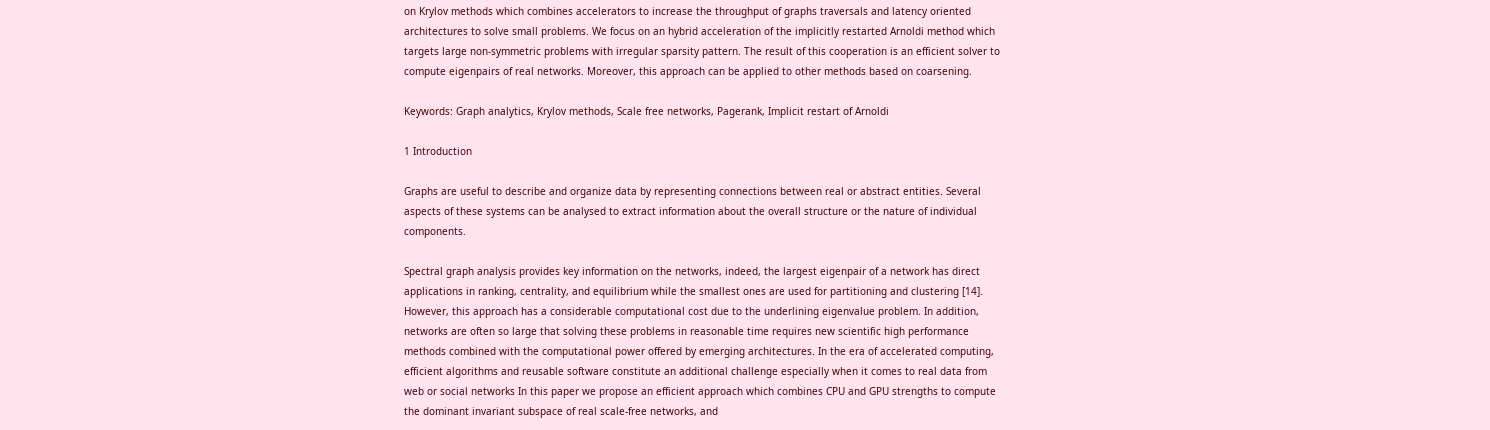on Krylov methods which combines accelerators to increase the throughput of graphs traversals and latency oriented architectures to solve small problems. We focus on an hybrid acceleration of the implicitly restarted Arnoldi method which targets large non-symmetric problems with irregular sparsity pattern. The result of this cooperation is an efficient solver to compute eigenpairs of real networks. Moreover, this approach can be applied to other methods based on coarsening.

Keywords: Graph analytics, Krylov methods, Scale free networks, Pagerank, Implicit restart of Arnoldi

1 Introduction

Graphs are useful to describe and organize data by representing connections between real or abstract entities. Several aspects of these systems can be analysed to extract information about the overall structure or the nature of individual components.

Spectral graph analysis provides key information on the networks, indeed, the largest eigenpair of a network has direct applications in ranking, centrality, and equilibrium while the smallest ones are used for partitioning and clustering [14]. However, this approach has a considerable computational cost due to the underlining eigenvalue problem. In addition, networks are often so large that solving these problems in reasonable time requires new scientific high performance methods combined with the computational power offered by emerging architectures. In the era of accelerated computing, efficient algorithms and reusable software constitute an additional challenge especially when it comes to real data from web or social networks In this paper we propose an efficient approach which combines CPU and GPU strengths to compute the dominant invariant subspace of real scale-free networks, and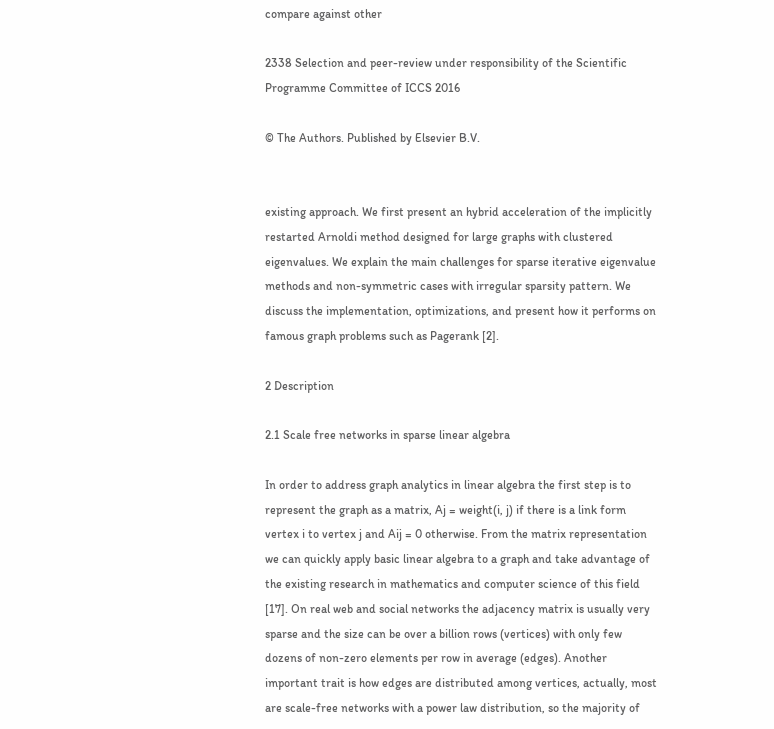compare against other

2338 Selection and peer-review under responsibility of the Scientific Programme Committee of ICCS 2016

© The Authors. Published by Elsevier B.V.


existing approach. We first present an hybrid acceleration of the implicitly restarted Arnoldi method designed for large graphs with clustered eigenvalues. We explain the main challenges for sparse iterative eigenvalue methods and non-symmetric cases with irregular sparsity pattern. We discuss the implementation, optimizations, and present how it performs on famous graph problems such as Pagerank [2].

2 Description

2.1 Scale free networks in sparse linear algebra

In order to address graph analytics in linear algebra the first step is to represent the graph as a matrix, Aj = weight(i, j) if there is a link form vertex i to vertex j and Aij = 0 otherwise. From the matrix representation we can quickly apply basic linear algebra to a graph and take advantage of the existing research in mathematics and computer science of this field [17]. On real web and social networks the adjacency matrix is usually very sparse and the size can be over a billion rows (vertices) with only few dozens of non-zero elements per row in average (edges). Another important trait is how edges are distributed among vertices, actually, most are scale-free networks with a power law distribution, so the majority of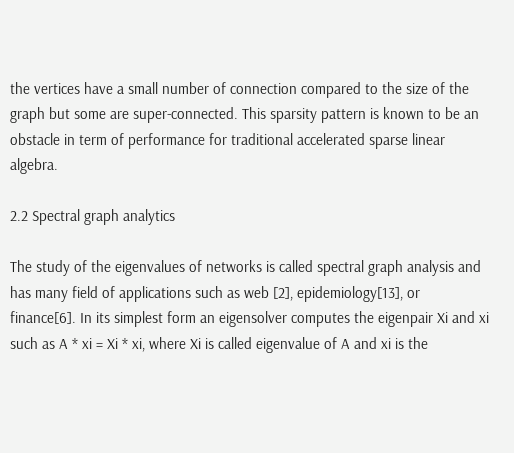the vertices have a small number of connection compared to the size of the graph but some are super-connected. This sparsity pattern is known to be an obstacle in term of performance for traditional accelerated sparse linear algebra.

2.2 Spectral graph analytics

The study of the eigenvalues of networks is called spectral graph analysis and has many field of applications such as web [2], epidemiology[13], or finance[6]. In its simplest form an eigensolver computes the eigenpair Xi and xi such as A * xi = Xi * xi, where Xi is called eigenvalue of A and xi is the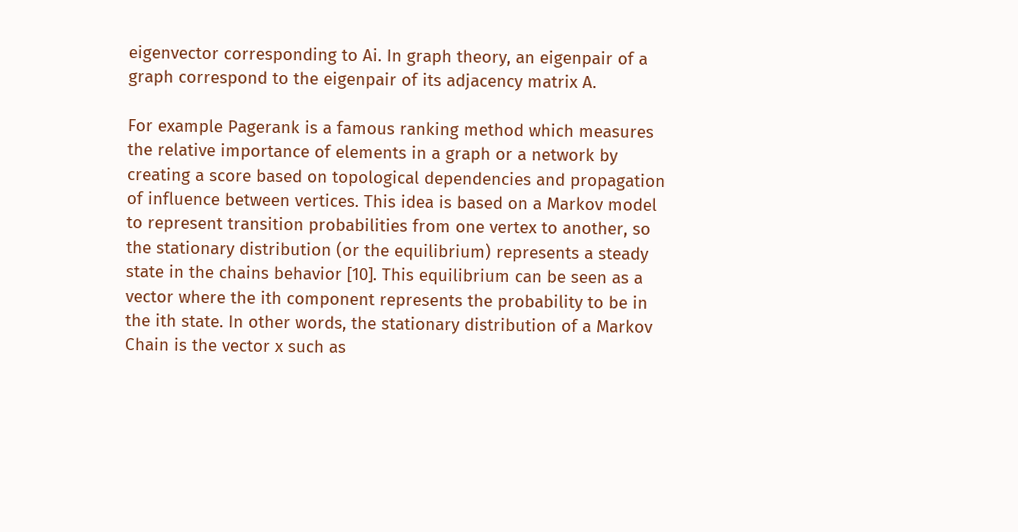eigenvector corresponding to Ai. In graph theory, an eigenpair of a graph correspond to the eigenpair of its adjacency matrix A.

For example Pagerank is a famous ranking method which measures the relative importance of elements in a graph or a network by creating a score based on topological dependencies and propagation of influence between vertices. This idea is based on a Markov model to represent transition probabilities from one vertex to another, so the stationary distribution (or the equilibrium) represents a steady state in the chains behavior [10]. This equilibrium can be seen as a vector where the ith component represents the probability to be in the ith state. In other words, the stationary distribution of a Markov Chain is the vector x such as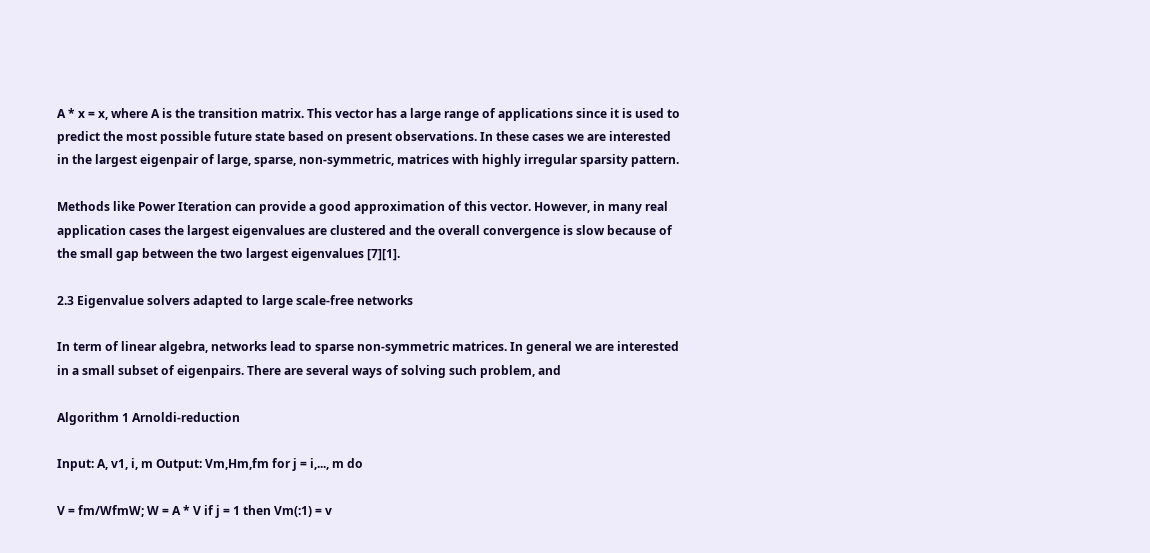A * x = x, where A is the transition matrix. This vector has a large range of applications since it is used to predict the most possible future state based on present observations. In these cases we are interested in the largest eigenpair of large, sparse, non-symmetric, matrices with highly irregular sparsity pattern.

Methods like Power Iteration can provide a good approximation of this vector. However, in many real application cases the largest eigenvalues are clustered and the overall convergence is slow because of the small gap between the two largest eigenvalues [7][1].

2.3 Eigenvalue solvers adapted to large scale-free networks

In term of linear algebra, networks lead to sparse non-symmetric matrices. In general we are interested in a small subset of eigenpairs. There are several ways of solving such problem, and

Algorithm 1 Arnoldi-reduction

Input: A, v1, i, m Output: Vm,Hm,fm for j = i,..., m do

V = fm/WfmW; W = A * V if j = 1 then Vm(:1) = v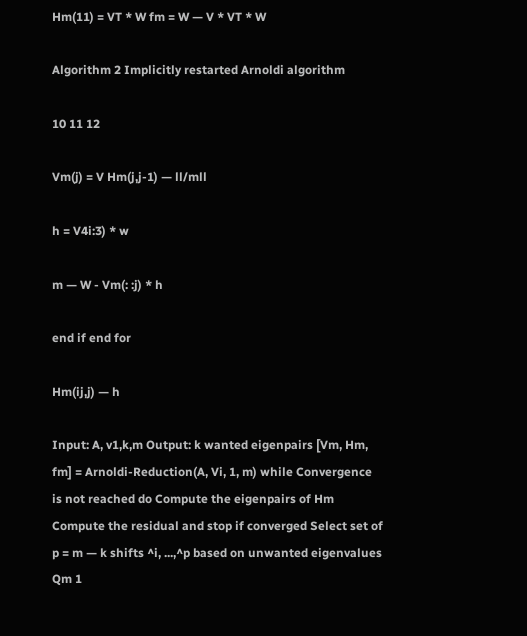Hm(11) = VT * W fm = W — V * VT * W

Algorithm 2 Implicitly restarted Arnoldi algorithm

10 11 12

Vm(j) = V Hm(j,j-1) — ll/mll

h = V4i:3) * w

m — W - Vm(: :j) * h

end if end for

Hm(ij,j) — h

Input: A, v1,k,m Output: k wanted eigenpairs [Vm, Hm, fm] = Arnoldi-Reduction(A, Vi, 1, m) while Convergence is not reached do Compute the eigenpairs of Hm Compute the residual and stop if converged Select set of p = m — k shifts ^i, ...,^p based on unwanted eigenvalues Qm 1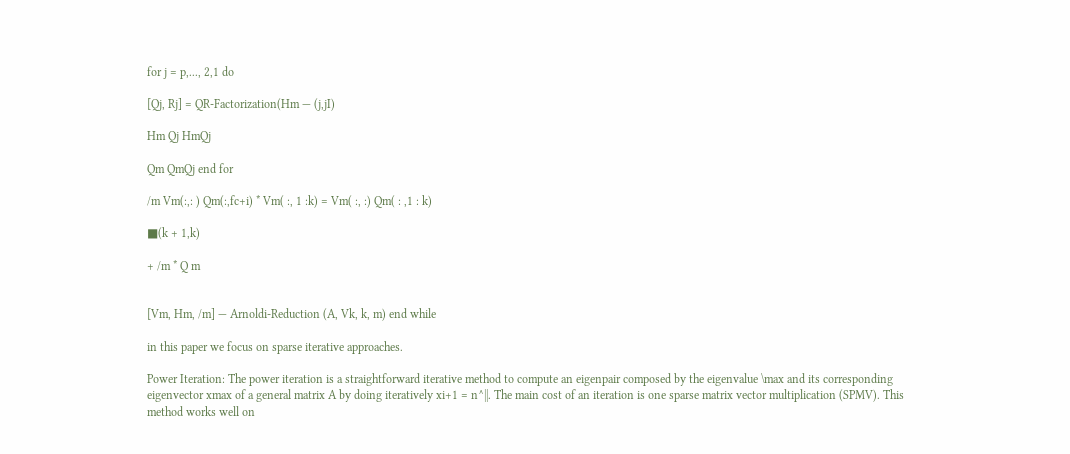for j = p,..., 2,1 do

[Qj, Rj] = QR-Factorization(Hm — (j,jI)

Hm Qj HmQj

Qm QmQj end for

/m Vm(:,: ) Qm(:,fc+i) * Vm( :, 1 :k) = Vm( :, :) Qm( : ,1 : k)

■(k + 1,k)

+ /m * Q m


[Vm, Hm, /m] — Arnoldi-Reduction (A, Vk, k, m) end while

in this paper we focus on sparse iterative approaches.

Power Iteration: The power iteration is a straightforward iterative method to compute an eigenpair composed by the eigenvalue \max and its corresponding eigenvector xmax of a general matrix A by doing iteratively xi+1 = n^||. The main cost of an iteration is one sparse matrix vector multiplication (SPMV). This method works well on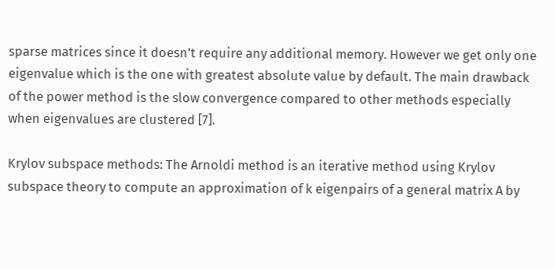sparse matrices since it doesn't require any additional memory. However we get only one eigenvalue which is the one with greatest absolute value by default. The main drawback of the power method is the slow convergence compared to other methods especially when eigenvalues are clustered [7].

Krylov subspace methods: The Arnoldi method is an iterative method using Krylov subspace theory to compute an approximation of k eigenpairs of a general matrix A by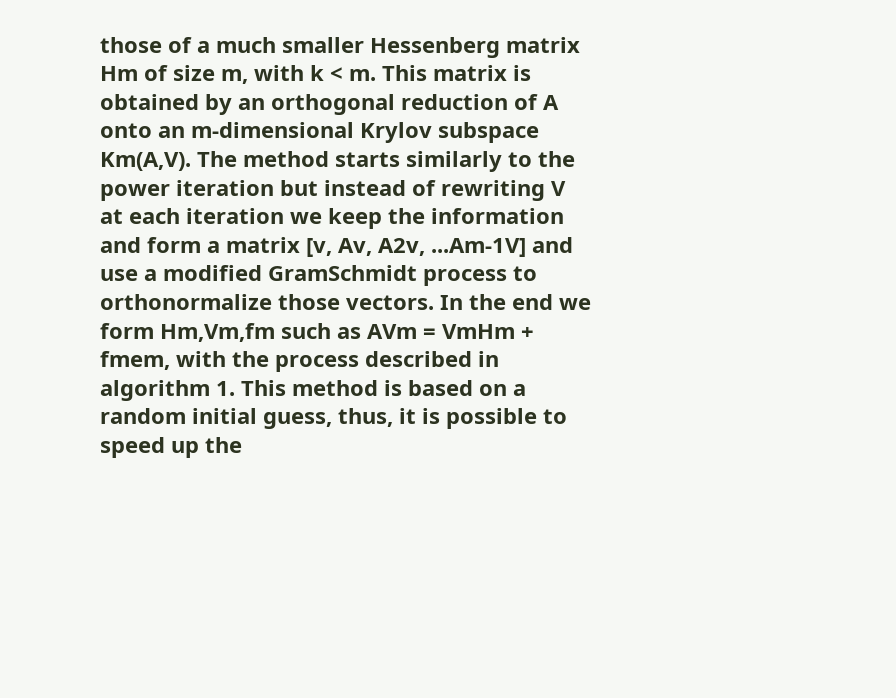those of a much smaller Hessenberg matrix Hm of size m, with k < m. This matrix is obtained by an orthogonal reduction of A onto an m-dimensional Krylov subspace Km(A,V). The method starts similarly to the power iteration but instead of rewriting V at each iteration we keep the information and form a matrix [v, Av, A2v, ...Am-1V] and use a modified GramSchmidt process to orthonormalize those vectors. In the end we form Hm,Vm,fm such as AVm = VmHm + fmem, with the process described in algorithm 1. This method is based on a random initial guess, thus, it is possible to speed up the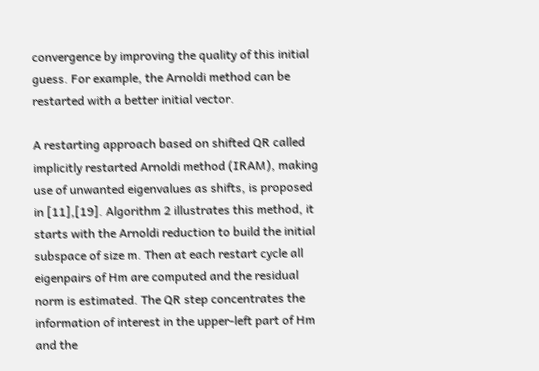convergence by improving the quality of this initial guess. For example, the Arnoldi method can be restarted with a better initial vector.

A restarting approach based on shifted QR called implicitly restarted Arnoldi method (IRAM), making use of unwanted eigenvalues as shifts, is proposed in [11],[19]. Algorithm 2 illustrates this method, it starts with the Arnoldi reduction to build the initial subspace of size m. Then at each restart cycle all eigenpairs of Hm are computed and the residual norm is estimated. The QR step concentrates the information of interest in the upper-left part of Hm and the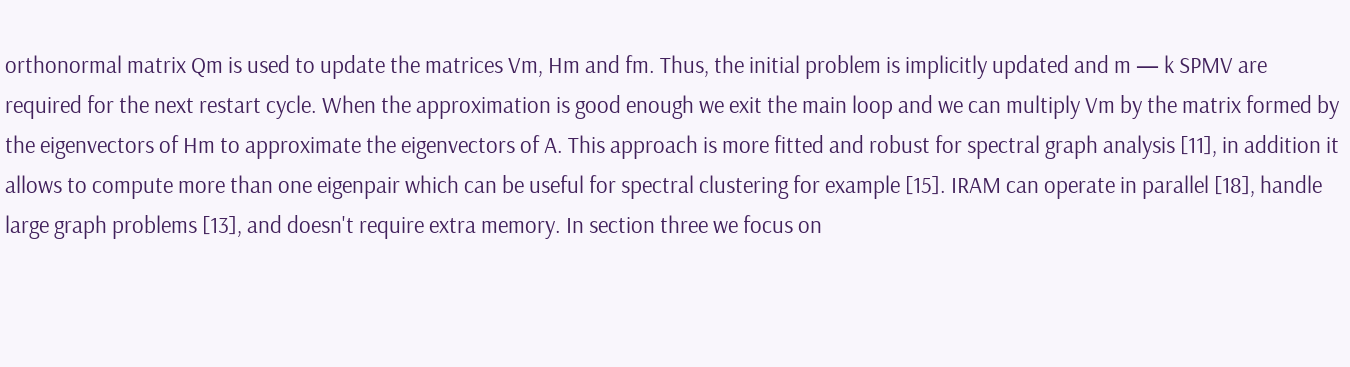orthonormal matrix Qm is used to update the matrices Vm, Hm and fm. Thus, the initial problem is implicitly updated and m — k SPMV are required for the next restart cycle. When the approximation is good enough we exit the main loop and we can multiply Vm by the matrix formed by the eigenvectors of Hm to approximate the eigenvectors of A. This approach is more fitted and robust for spectral graph analysis [11], in addition it allows to compute more than one eigenpair which can be useful for spectral clustering for example [15]. IRAM can operate in parallel [18], handle large graph problems [13], and doesn't require extra memory. In section three we focus on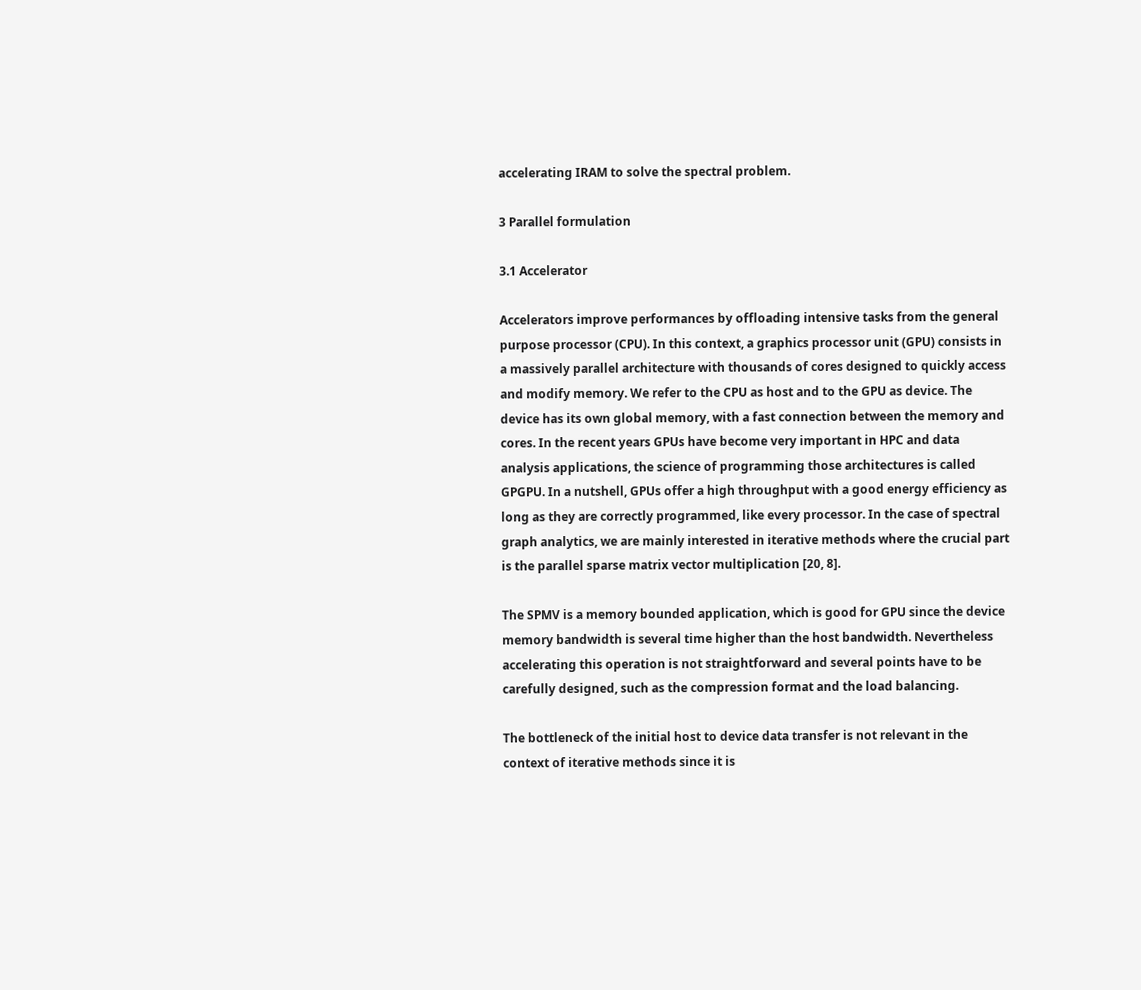accelerating IRAM to solve the spectral problem.

3 Parallel formulation

3.1 Accelerator

Accelerators improve performances by offloading intensive tasks from the general purpose processor (CPU). In this context, a graphics processor unit (GPU) consists in a massively parallel architecture with thousands of cores designed to quickly access and modify memory. We refer to the CPU as host and to the GPU as device. The device has its own global memory, with a fast connection between the memory and cores. In the recent years GPUs have become very important in HPC and data analysis applications, the science of programming those architectures is called GPGPU. In a nutshell, GPUs offer a high throughput with a good energy efficiency as long as they are correctly programmed, like every processor. In the case of spectral graph analytics, we are mainly interested in iterative methods where the crucial part is the parallel sparse matrix vector multiplication [20, 8].

The SPMV is a memory bounded application, which is good for GPU since the device memory bandwidth is several time higher than the host bandwidth. Nevertheless accelerating this operation is not straightforward and several points have to be carefully designed, such as the compression format and the load balancing.

The bottleneck of the initial host to device data transfer is not relevant in the context of iterative methods since it is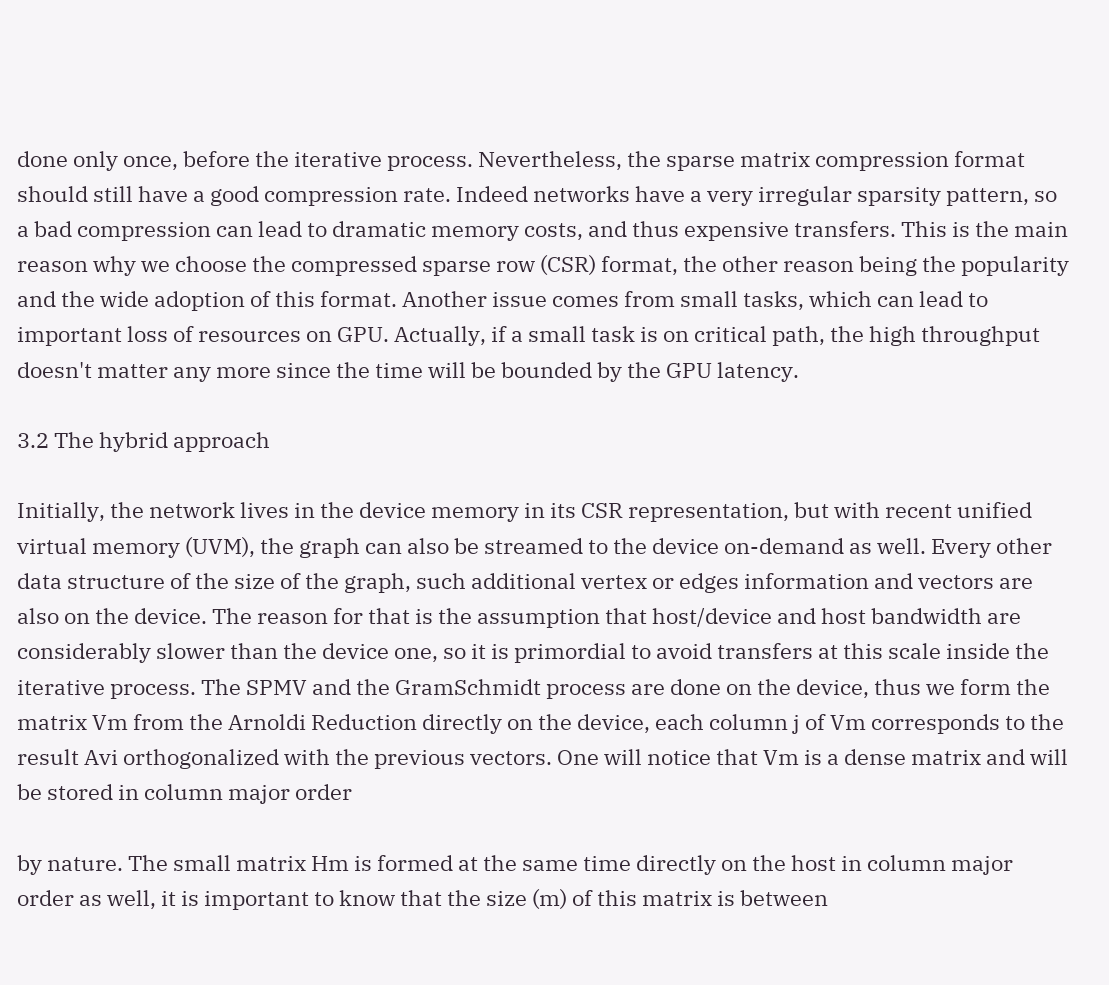done only once, before the iterative process. Nevertheless, the sparse matrix compression format should still have a good compression rate. Indeed networks have a very irregular sparsity pattern, so a bad compression can lead to dramatic memory costs, and thus expensive transfers. This is the main reason why we choose the compressed sparse row (CSR) format, the other reason being the popularity and the wide adoption of this format. Another issue comes from small tasks, which can lead to important loss of resources on GPU. Actually, if a small task is on critical path, the high throughput doesn't matter any more since the time will be bounded by the GPU latency.

3.2 The hybrid approach

Initially, the network lives in the device memory in its CSR representation, but with recent unified virtual memory (UVM), the graph can also be streamed to the device on-demand as well. Every other data structure of the size of the graph, such additional vertex or edges information and vectors are also on the device. The reason for that is the assumption that host/device and host bandwidth are considerably slower than the device one, so it is primordial to avoid transfers at this scale inside the iterative process. The SPMV and the GramSchmidt process are done on the device, thus we form the matrix Vm from the Arnoldi Reduction directly on the device, each column j of Vm corresponds to the result Avi orthogonalized with the previous vectors. One will notice that Vm is a dense matrix and will be stored in column major order

by nature. The small matrix Hm is formed at the same time directly on the host in column major order as well, it is important to know that the size (m) of this matrix is between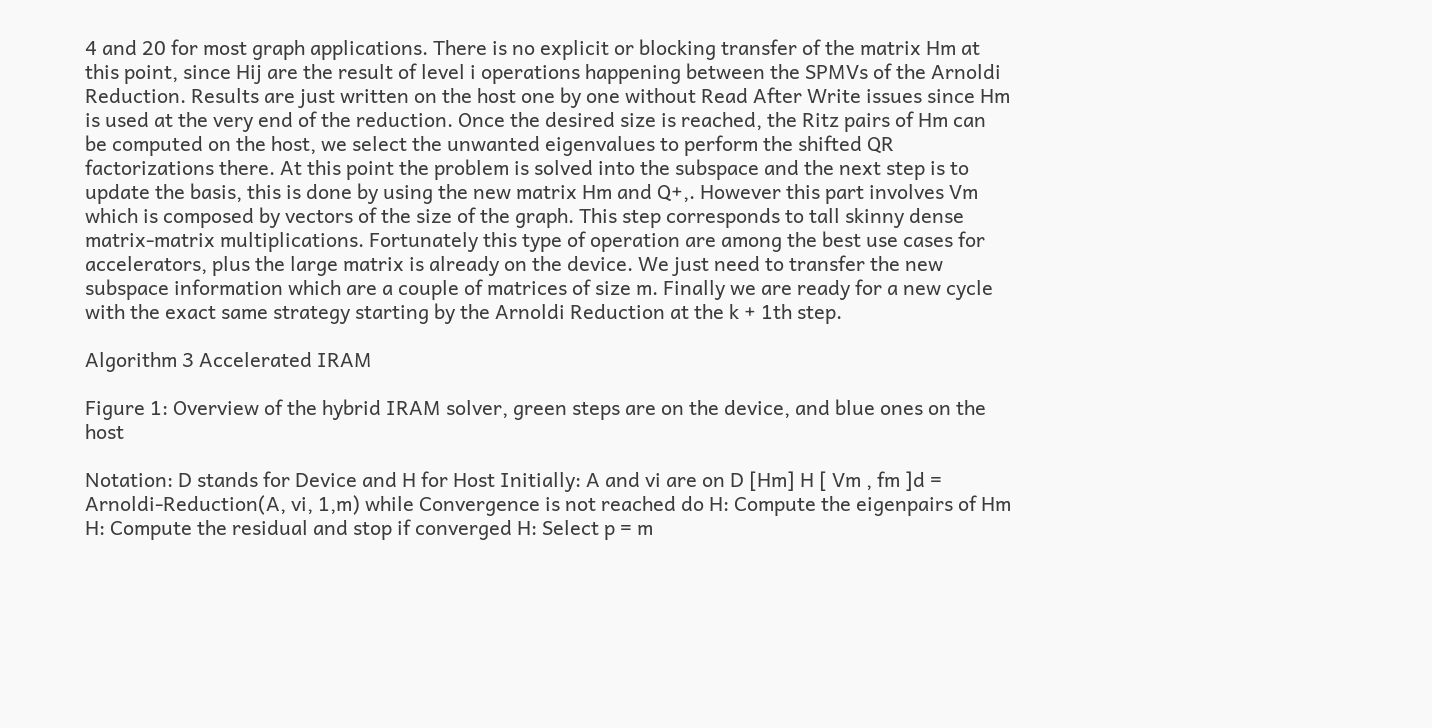4 and 20 for most graph applications. There is no explicit or blocking transfer of the matrix Hm at this point, since Hij are the result of level i operations happening between the SPMVs of the Arnoldi Reduction. Results are just written on the host one by one without Read After Write issues since Hm is used at the very end of the reduction. Once the desired size is reached, the Ritz pairs of Hm can be computed on the host, we select the unwanted eigenvalues to perform the shifted QR factorizations there. At this point the problem is solved into the subspace and the next step is to update the basis, this is done by using the new matrix Hm and Q+,. However this part involves Vm which is composed by vectors of the size of the graph. This step corresponds to tall skinny dense matrix-matrix multiplications. Fortunately this type of operation are among the best use cases for accelerators, plus the large matrix is already on the device. We just need to transfer the new subspace information which are a couple of matrices of size m. Finally we are ready for a new cycle with the exact same strategy starting by the Arnoldi Reduction at the k + 1th step.

Algorithm 3 Accelerated IRAM

Figure 1: Overview of the hybrid IRAM solver, green steps are on the device, and blue ones on the host

Notation: D stands for Device and H for Host Initially: A and vi are on D [Hm] H [ Vm , fm ]d = Arnoldi-Reduction(A, vi, 1,m) while Convergence is not reached do H: Compute the eigenpairs of Hm H: Compute the residual and stop if converged H: Select p = m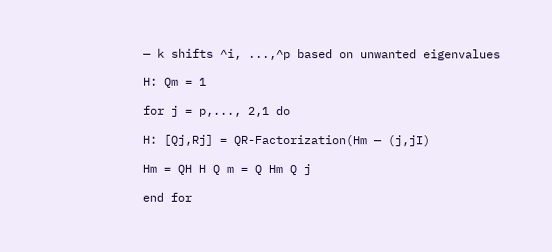— k shifts ^i, ...,^p based on unwanted eigenvalues

H: Qm = 1

for j = p,..., 2,1 do

H: [Qj,Rj] = QR-Factorization(Hm — (j,jI)

Hm = QH H Q m = Q Hm Q j

end for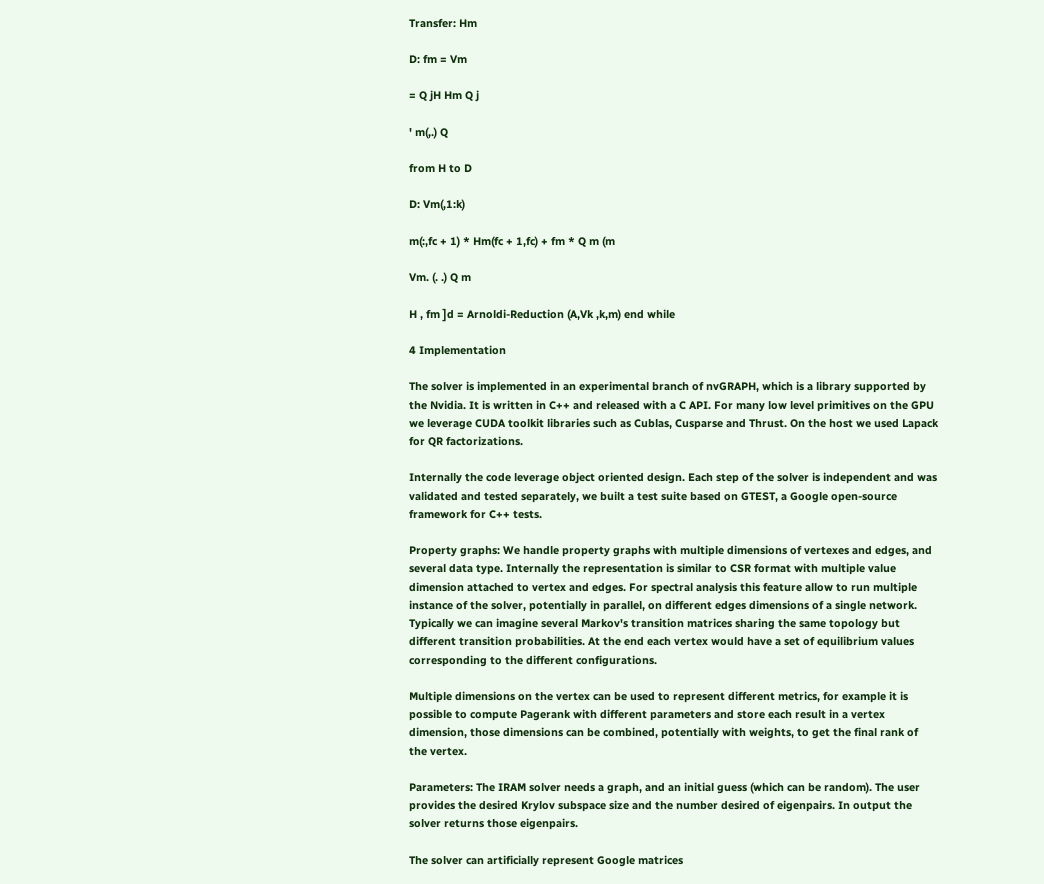Transfer: Hm

D: fm = Vm

= Q jH Hm Q j

' m(,.) Q

from H to D

D: Vm(,1:k)

m(:,fc + 1) * Hm(fc + 1,fc) + fm * Q m (m

Vm. (. .) Q m

H , fm ]d = Arnoldi-Reduction (A,Vk ,k,m) end while

4 Implementation

The solver is implemented in an experimental branch of nvGRAPH, which is a library supported by the Nvidia. It is written in C++ and released with a C API. For many low level primitives on the GPU we leverage CUDA toolkit libraries such as Cublas, Cusparse and Thrust. On the host we used Lapack for QR factorizations.

Internally the code leverage object oriented design. Each step of the solver is independent and was validated and tested separately, we built a test suite based on GTEST, a Google open-source framework for C++ tests.

Property graphs: We handle property graphs with multiple dimensions of vertexes and edges, and several data type. Internally the representation is similar to CSR format with multiple value dimension attached to vertex and edges. For spectral analysis this feature allow to run multiple instance of the solver, potentially in parallel, on different edges dimensions of a single network. Typically we can imagine several Markov's transition matrices sharing the same topology but different transition probabilities. At the end each vertex would have a set of equilibrium values corresponding to the different configurations.

Multiple dimensions on the vertex can be used to represent different metrics, for example it is possible to compute Pagerank with different parameters and store each result in a vertex dimension, those dimensions can be combined, potentially with weights, to get the final rank of the vertex.

Parameters: The IRAM solver needs a graph, and an initial guess (which can be random). The user provides the desired Krylov subspace size and the number desired of eigenpairs. In output the solver returns those eigenpairs.

The solver can artificially represent Google matrices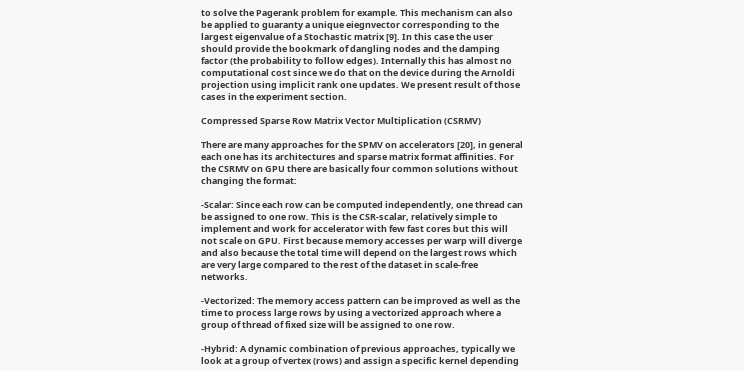to solve the Pagerank problem for example. This mechanism can also be applied to guaranty a unique eiegnvector corresponding to the largest eigenvalue of a Stochastic matrix [9]. In this case the user should provide the bookmark of dangling nodes and the damping factor (the probability to follow edges). Internally this has almost no computational cost since we do that on the device during the Arnoldi projection using implicit rank one updates. We present result of those cases in the experiment section.

Compressed Sparse Row Matrix Vector Multiplication (CSRMV)

There are many approaches for the SPMV on accelerators [20], in general each one has its architectures and sparse matrix format affinities. For the CSRMV on GPU there are basically four common solutions without changing the format:

-Scalar: Since each row can be computed independently, one thread can be assigned to one row. This is the CSR-scalar, relatively simple to implement and work for accelerator with few fast cores but this will not scale on GPU. First because memory accesses per warp will diverge and also because the total time will depend on the largest rows which are very large compared to the rest of the dataset in scale-free networks.

-Vectorized: The memory access pattern can be improved as well as the time to process large rows by using a vectorized approach where a group of thread of fixed size will be assigned to one row.

-Hybrid: A dynamic combination of previous approaches, typically we look at a group of vertex (rows) and assign a specific kernel depending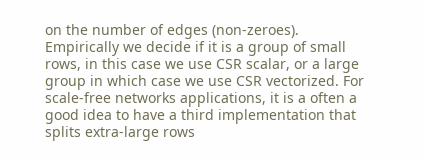on the number of edges (non-zeroes). Empirically we decide if it is a group of small rows, in this case we use CSR scalar, or a large group in which case we use CSR vectorized. For scale-free networks applications, it is a often a good idea to have a third implementation that splits extra-large rows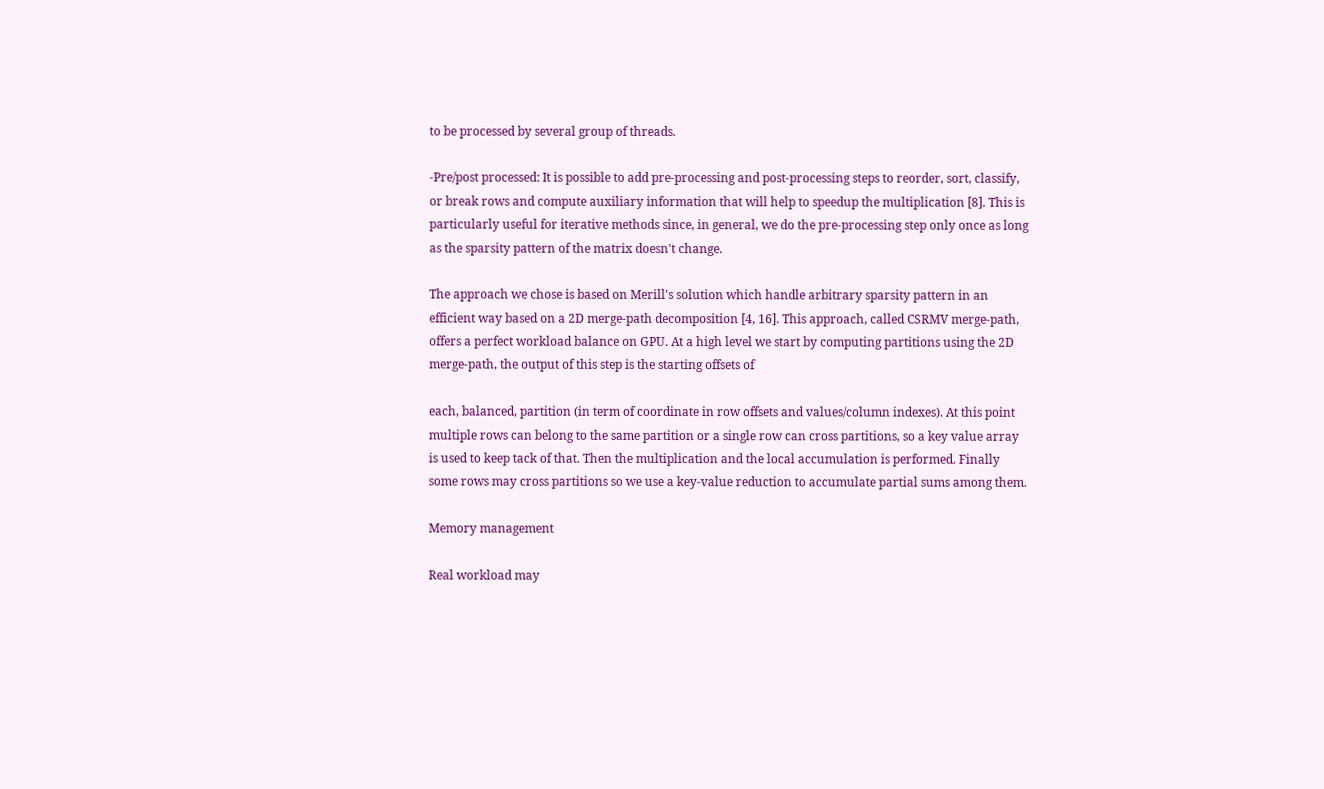to be processed by several group of threads.

-Pre/post processed: It is possible to add pre-processing and post-processing steps to reorder, sort, classify, or break rows and compute auxiliary information that will help to speedup the multiplication [8]. This is particularly useful for iterative methods since, in general, we do the pre-processing step only once as long as the sparsity pattern of the matrix doesn't change.

The approach we chose is based on Merill's solution which handle arbitrary sparsity pattern in an efficient way based on a 2D merge-path decomposition [4, 16]. This approach, called CSRMV merge-path, offers a perfect workload balance on GPU. At a high level we start by computing partitions using the 2D merge-path, the output of this step is the starting offsets of

each, balanced, partition (in term of coordinate in row offsets and values/column indexes). At this point multiple rows can belong to the same partition or a single row can cross partitions, so a key value array is used to keep tack of that. Then the multiplication and the local accumulation is performed. Finally some rows may cross partitions so we use a key-value reduction to accumulate partial sums among them.

Memory management

Real workload may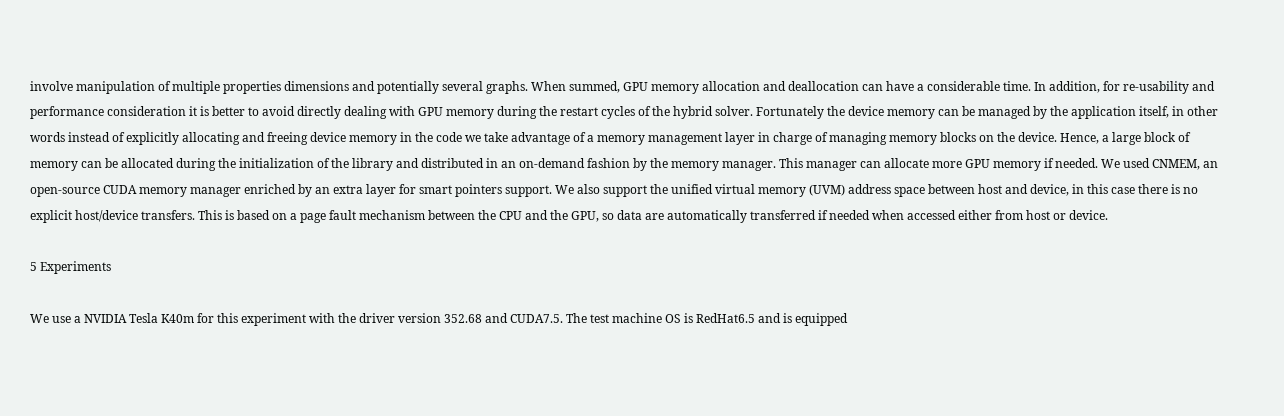involve manipulation of multiple properties dimensions and potentially several graphs. When summed, GPU memory allocation and deallocation can have a considerable time. In addition, for re-usability and performance consideration it is better to avoid directly dealing with GPU memory during the restart cycles of the hybrid solver. Fortunately the device memory can be managed by the application itself, in other words instead of explicitly allocating and freeing device memory in the code we take advantage of a memory management layer in charge of managing memory blocks on the device. Hence, a large block of memory can be allocated during the initialization of the library and distributed in an on-demand fashion by the memory manager. This manager can allocate more GPU memory if needed. We used CNMEM, an open-source CUDA memory manager enriched by an extra layer for smart pointers support. We also support the unified virtual memory (UVM) address space between host and device, in this case there is no explicit host/device transfers. This is based on a page fault mechanism between the CPU and the GPU, so data are automatically transferred if needed when accessed either from host or device.

5 Experiments

We use a NVIDIA Tesla K40m for this experiment with the driver version 352.68 and CUDA7.5. The test machine OS is RedHat6.5 and is equipped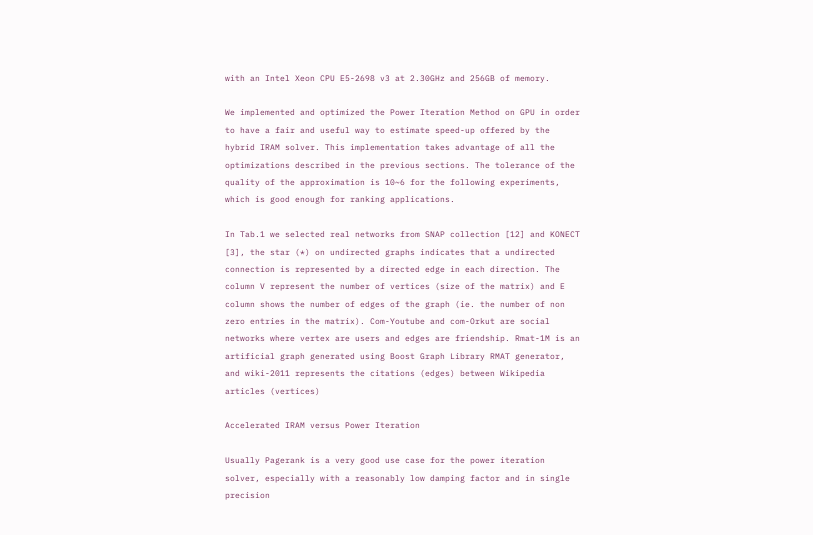with an Intel Xeon CPU E5-2698 v3 at 2.30GHz and 256GB of memory.

We implemented and optimized the Power Iteration Method on GPU in order to have a fair and useful way to estimate speed-up offered by the hybrid IRAM solver. This implementation takes advantage of all the optimizations described in the previous sections. The tolerance of the quality of the approximation is 10~6 for the following experiments, which is good enough for ranking applications.

In Tab.1 we selected real networks from SNAP collection [12] and KONECT [3], the star (*) on undirected graphs indicates that a undirected connection is represented by a directed edge in each direction. The column V represent the number of vertices (size of the matrix) and E column shows the number of edges of the graph (ie. the number of non zero entries in the matrix). Com-Youtube and com-Orkut are social networks where vertex are users and edges are friendship. Rmat-1M is an artificial graph generated using Boost Graph Library RMAT generator, and wiki-2011 represents the citations (edges) between Wikipedia articles (vertices)

Accelerated IRAM versus Power Iteration

Usually Pagerank is a very good use case for the power iteration solver, especially with a reasonably low damping factor and in single precision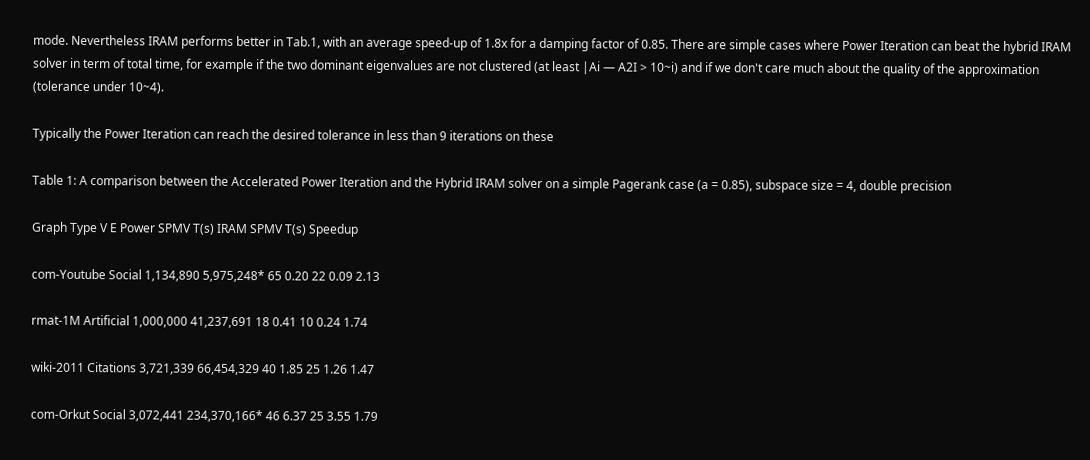mode. Nevertheless IRAM performs better in Tab.1, with an average speed-up of 1.8x for a damping factor of 0.85. There are simple cases where Power Iteration can beat the hybrid IRAM solver in term of total time, for example if the two dominant eigenvalues are not clustered (at least |Ai — A2I > 10~i) and if we don't care much about the quality of the approximation (tolerance under 10~4).

Typically the Power Iteration can reach the desired tolerance in less than 9 iterations on these

Table 1: A comparison between the Accelerated Power Iteration and the Hybrid IRAM solver on a simple Pagerank case (a = 0.85), subspace size = 4, double precision

Graph Type V E Power SPMV T(s) IRAM SPMV T(s) Speedup

com-Youtube Social 1,134,890 5,975,248* 65 0.20 22 0.09 2.13

rmat-1M Artificial 1,000,000 41,237,691 18 0.41 10 0.24 1.74

wiki-2011 Citations 3,721,339 66,454,329 40 1.85 25 1.26 1.47

com-Orkut Social 3,072,441 234,370,166* 46 6.37 25 3.55 1.79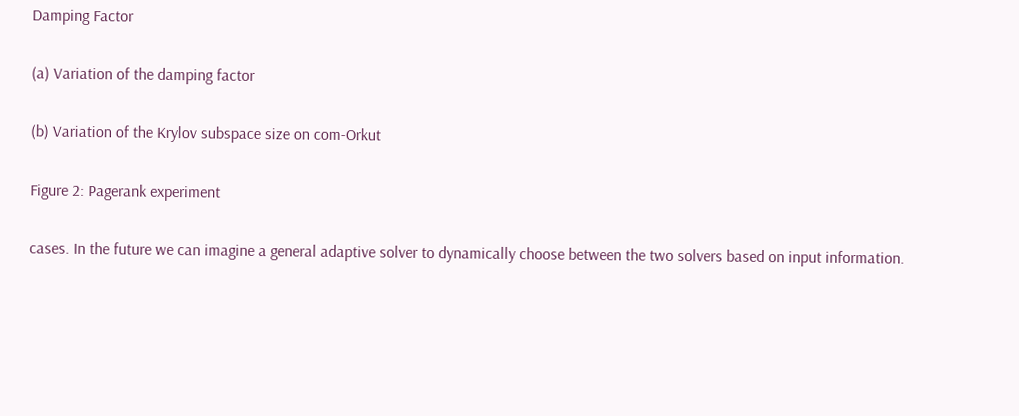Damping Factor

(a) Variation of the damping factor

(b) Variation of the Krylov subspace size on com-Orkut

Figure 2: Pagerank experiment

cases. In the future we can imagine a general adaptive solver to dynamically choose between the two solvers based on input information.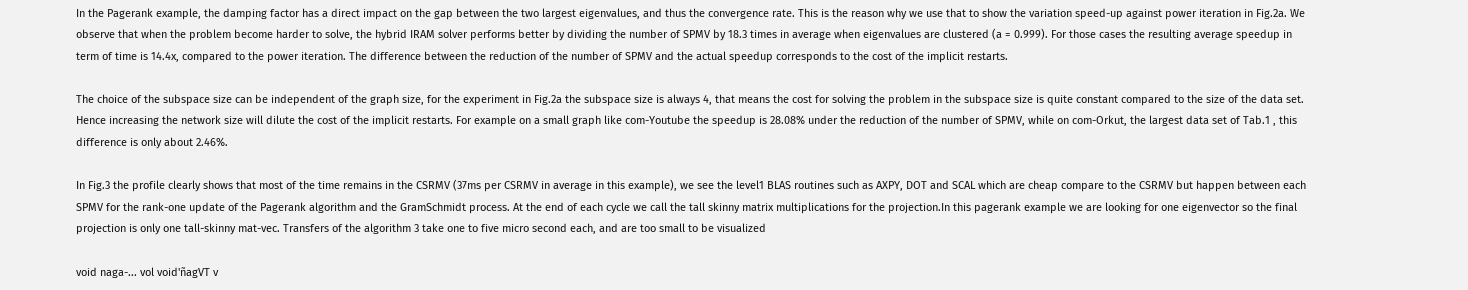In the Pagerank example, the damping factor has a direct impact on the gap between the two largest eigenvalues, and thus the convergence rate. This is the reason why we use that to show the variation speed-up against power iteration in Fig.2a. We observe that when the problem become harder to solve, the hybrid IRAM solver performs better by dividing the number of SPMV by 18.3 times in average when eigenvalues are clustered (a = 0.999). For those cases the resulting average speedup in term of time is 14.4x, compared to the power iteration. The difference between the reduction of the number of SPMV and the actual speedup corresponds to the cost of the implicit restarts.

The choice of the subspace size can be independent of the graph size, for the experiment in Fig.2a the subspace size is always 4, that means the cost for solving the problem in the subspace size is quite constant compared to the size of the data set. Hence increasing the network size will dilute the cost of the implicit restarts. For example on a small graph like com-Youtube the speedup is 28.08% under the reduction of the number of SPMV, while on com-Orkut, the largest data set of Tab.1 , this difference is only about 2.46%.

In Fig.3 the profile clearly shows that most of the time remains in the CSRMV (37ms per CSRMV in average in this example), we see the level1 BLAS routines such as AXPY, DOT and SCAL which are cheap compare to the CSRMV but happen between each SPMV for the rank-one update of the Pagerank algorithm and the GramSchmidt process. At the end of each cycle we call the tall skinny matrix multiplications for the projection.In this pagerank example we are looking for one eigenvector so the final projection is only one tall-skinny mat-vec. Transfers of the algorithm 3 take one to five micro second each, and are too small to be visualized

void naga-... vol void'ñagVT v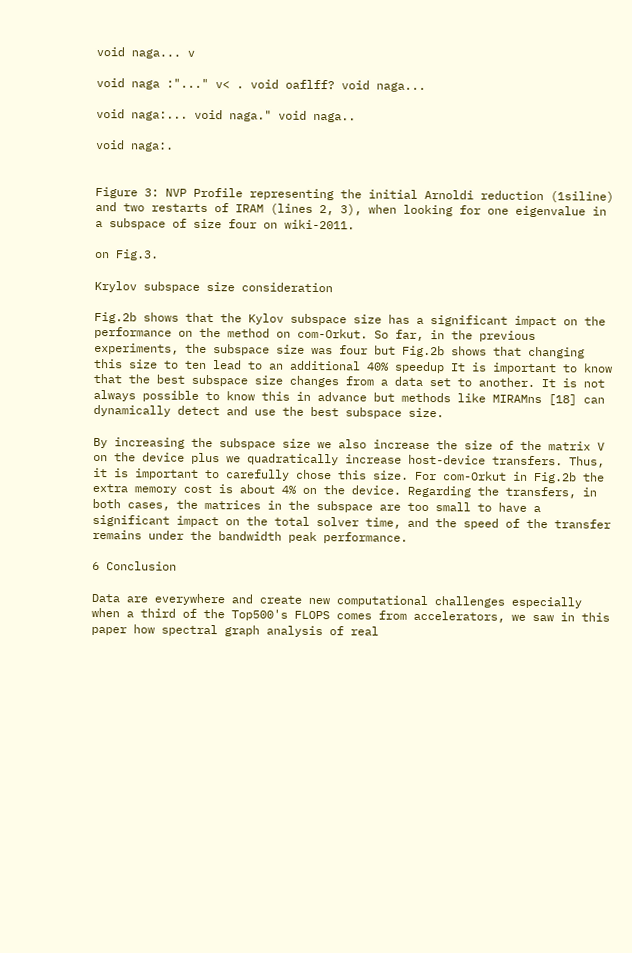void naga... v

void naga :"..." v< . void oaflff? void naga...

void naga:... void naga." void naga..

void naga:.


Figure 3: NVP Profile representing the initial Arnoldi reduction (1siline) and two restarts of IRAM (lines 2, 3), when looking for one eigenvalue in a subspace of size four on wiki-2011.

on Fig.3.

Krylov subspace size consideration

Fig.2b shows that the Kylov subspace size has a significant impact on the performance on the method on com-Orkut. So far, in the previous experiments, the subspace size was four but Fig.2b shows that changing this size to ten lead to an additional 40% speedup It is important to know that the best subspace size changes from a data set to another. It is not always possible to know this in advance but methods like MIRAMns [18] can dynamically detect and use the best subspace size.

By increasing the subspace size we also increase the size of the matrix V on the device plus we quadratically increase host-device transfers. Thus, it is important to carefully chose this size. For com-Orkut in Fig.2b the extra memory cost is about 4% on the device. Regarding the transfers, in both cases, the matrices in the subspace are too small to have a significant impact on the total solver time, and the speed of the transfer remains under the bandwidth peak performance.

6 Conclusion

Data are everywhere and create new computational challenges especially when a third of the Top500's FLOPS comes from accelerators, we saw in this paper how spectral graph analysis of real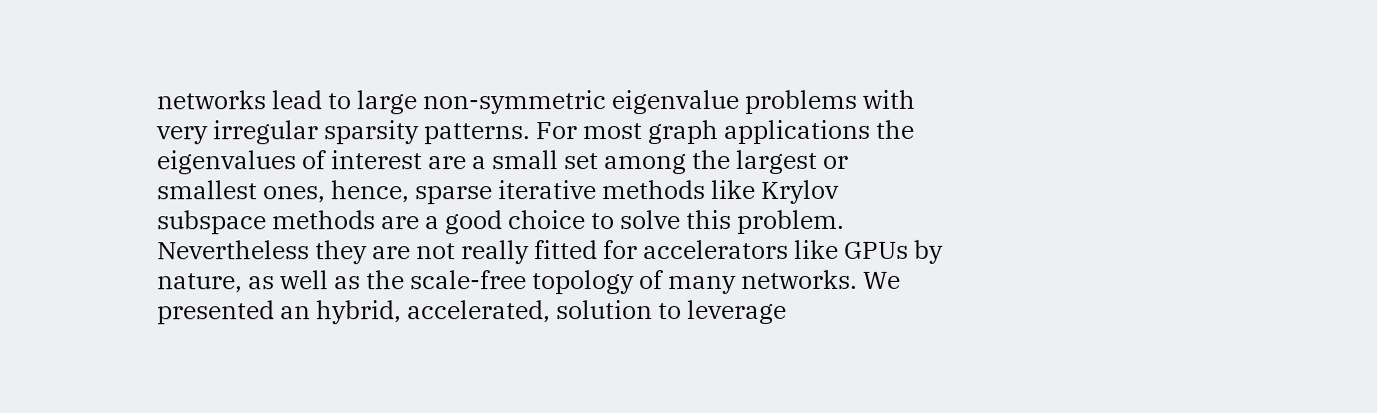networks lead to large non-symmetric eigenvalue problems with very irregular sparsity patterns. For most graph applications the eigenvalues of interest are a small set among the largest or smallest ones, hence, sparse iterative methods like Krylov subspace methods are a good choice to solve this problem. Nevertheless they are not really fitted for accelerators like GPUs by nature, as well as the scale-free topology of many networks. We presented an hybrid, accelerated, solution to leverage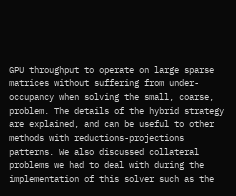GPU throughput to operate on large sparse matrices without suffering from under-occupancy when solving the small, coarse, problem. The details of the hybrid strategy are explained, and can be useful to other methods with reductions-projections patterns. We also discussed collateral problems we had to deal with during the implementation of this solver such as the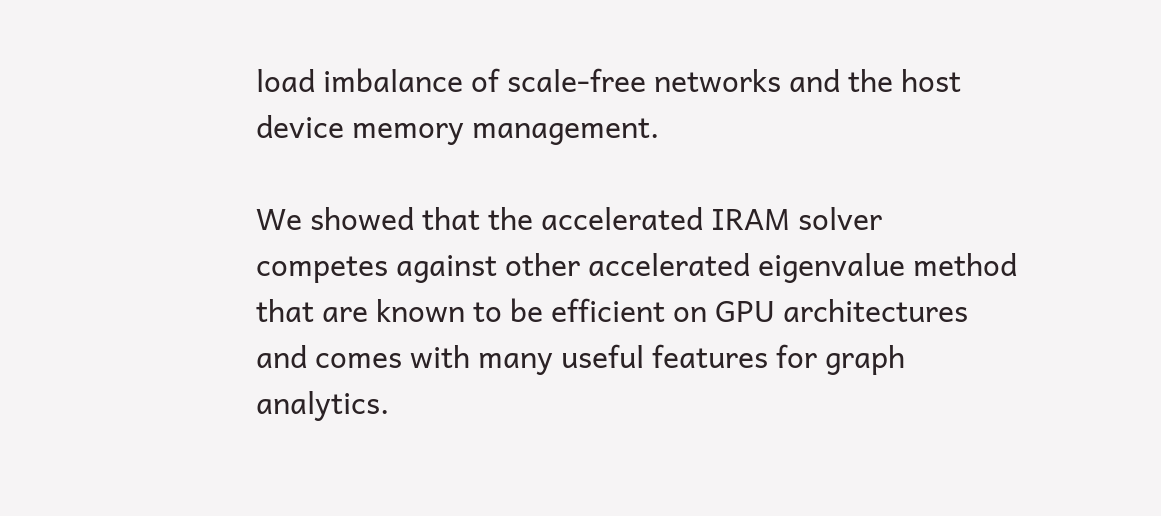load imbalance of scale-free networks and the host device memory management.

We showed that the accelerated IRAM solver competes against other accelerated eigenvalue method that are known to be efficient on GPU architectures and comes with many useful features for graph analytics.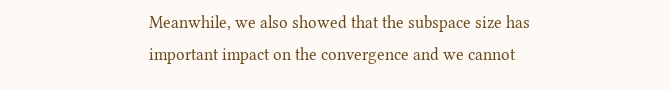Meanwhile, we also showed that the subspace size has important impact on the convergence and we cannot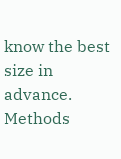know the best size in advance. Methods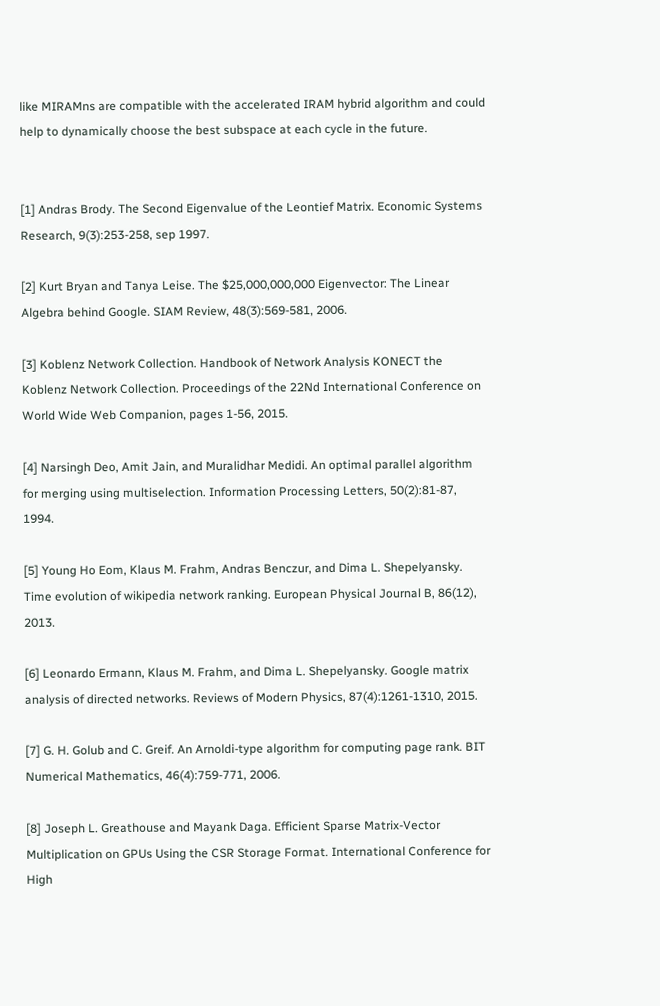like MIRAMns are compatible with the accelerated IRAM hybrid algorithm and could help to dynamically choose the best subspace at each cycle in the future.


[1] Andras Brody. The Second Eigenvalue of the Leontief Matrix. Economic Systems Research, 9(3):253-258, sep 1997.

[2] Kurt Bryan and Tanya Leise. The $25,000,000,000 Eigenvector: The Linear Algebra behind Google. SIAM Review, 48(3):569-581, 2006.

[3] Koblenz Network Collection. Handbook of Network Analysis KONECT the Koblenz Network Collection. Proceedings of the 22Nd International Conference on World Wide Web Companion, pages 1-56, 2015.

[4] Narsingh Deo, Amit Jain, and Muralidhar Medidi. An optimal parallel algorithm for merging using multiselection. Information Processing Letters, 50(2):81-87, 1994.

[5] Young Ho Eom, Klaus M. Frahm, Andras Benczur, and Dima L. Shepelyansky. Time evolution of wikipedia network ranking. European Physical Journal B, 86(12), 2013.

[6] Leonardo Ermann, Klaus M. Frahm, and Dima L. Shepelyansky. Google matrix analysis of directed networks. Reviews of Modern Physics, 87(4):1261-1310, 2015.

[7] G. H. Golub and C. Greif. An Arnoldi-type algorithm for computing page rank. BIT Numerical Mathematics, 46(4):759-771, 2006.

[8] Joseph L. Greathouse and Mayank Daga. Efficient Sparse Matrix-Vector Multiplication on GPUs Using the CSR Storage Format. International Conference for High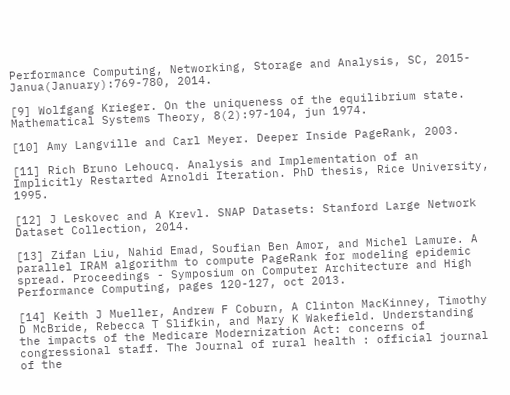Performance Computing, Networking, Storage and Analysis, SC, 2015-Janua(January):769-780, 2014.

[9] Wolfgang Krieger. On the uniqueness of the equilibrium state. Mathematical Systems Theory, 8(2):97-104, jun 1974.

[10] Amy Langville and Carl Meyer. Deeper Inside PageRank, 2003.

[11] Rich Bruno Lehoucq. Analysis and Implementation of an Implicitly Restarted Arnoldi Iteration. PhD thesis, Rice University, 1995.

[12] J Leskovec and A Krevl. SNAP Datasets: Stanford Large Network Dataset Collection, 2014.

[13] Zifan Liu, Nahid Emad, Soufian Ben Amor, and Michel Lamure. A parallel IRAM algorithm to compute PageRank for modeling epidemic spread. Proceedings - Symposium on Computer Architecture and High Performance Computing, pages 120-127, oct 2013.

[14] Keith J Mueller, Andrew F Coburn, A Clinton MacKinney, Timothy D McBride, Rebecca T Slifkin, and Mary K Wakefield. Understanding the impacts of the Medicare Modernization Act: concerns of congressional staff. The Journal of rural health : official journal of the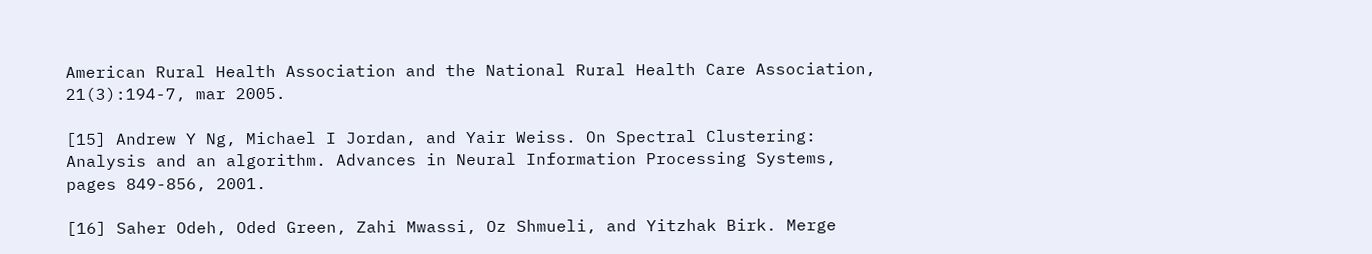American Rural Health Association and the National Rural Health Care Association, 21(3):194-7, mar 2005.

[15] Andrew Y Ng, Michael I Jordan, and Yair Weiss. On Spectral Clustering: Analysis and an algorithm. Advances in Neural Information Processing Systems, pages 849-856, 2001.

[16] Saher Odeh, Oded Green, Zahi Mwassi, Oz Shmueli, and Yitzhak Birk. Merge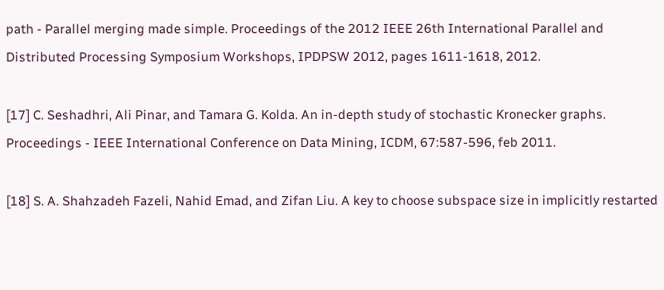path - Parallel merging made simple. Proceedings of the 2012 IEEE 26th International Parallel and Distributed Processing Symposium Workshops, IPDPSW 2012, pages 1611-1618, 2012.

[17] C. Seshadhri, Ali Pinar, and Tamara G. Kolda. An in-depth study of stochastic Kronecker graphs. Proceedings - IEEE International Conference on Data Mining, ICDM, 67:587-596, feb 2011.

[18] S. A. Shahzadeh Fazeli, Nahid Emad, and Zifan Liu. A key to choose subspace size in implicitly restarted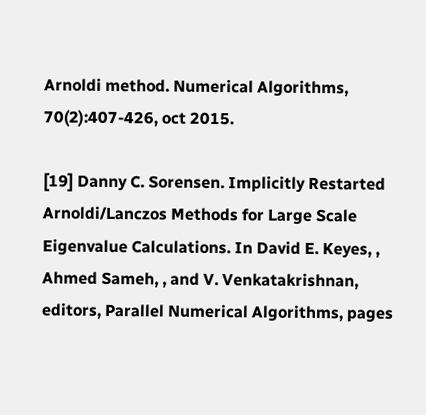Arnoldi method. Numerical Algorithms, 70(2):407-426, oct 2015.

[19] Danny C. Sorensen. Implicitly Restarted Arnoldi/Lanczos Methods for Large Scale Eigenvalue Calculations. In David E. Keyes, , Ahmed Sameh, , and V. Venkatakrishnan, editors, Parallel Numerical Algorithms, pages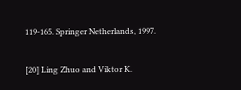119-165. Springer Netherlands, 1997.

[20] Ling Zhuo and Viktor K.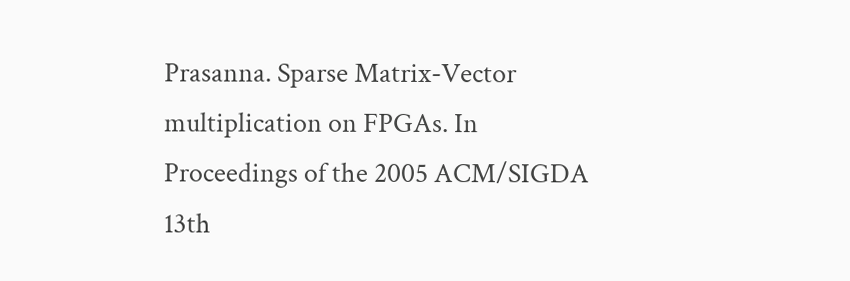Prasanna. Sparse Matrix-Vector multiplication on FPGAs. In Proceedings of the 2005 ACM/SIGDA 13th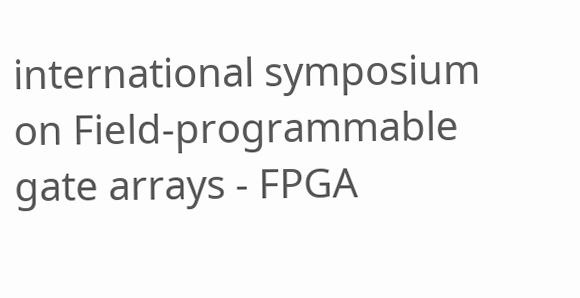international symposium on Field-programmable gate arrays - FPGA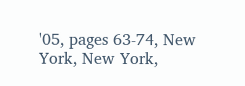'05, pages 63-74, New York, New York,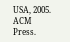USA, 2005. ACM Press.